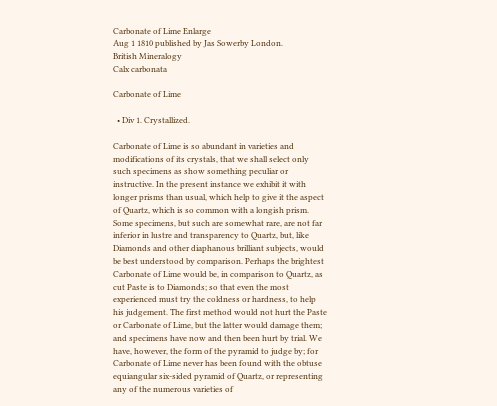Carbonate of Lime Enlarge
Aug 1 1810 published by Jas Sowerby London.
British Mineralogy
Calx carbonata

Carbonate of Lime

  • Div 1. Crystallized.

Carbonate of Lime is so abundant in varieties and modifications of its crystals, that we shall select only such specimens as show something peculiar or instructive. In the present instance we exhibit it with longer prisms than usual, which help to give it the aspect of Quartz, which is so common with a longish prism. Some specimens, but such are somewhat rare, are not far inferior in lustre and transparency to Quartz, but, like Diamonds and other diaphanous brilliant subjects, would be best understood by comparison. Perhaps the brightest Carbonate of Lime would be, in comparison to Quartz, as cut Paste is to Diamonds; so that even the most experienced must try the coldness or hardness, to help his judgement. The first method would not hurt the Paste or Carbonate of Lime, but the latter would damage them; and specimens have now and then been hurt by trial. We have, however, the form of the pyramid to judge by; for Carbonate of Lime never has been found with the obtuse equiangular six-sided pyramid of Quartz, or representing any of the numerous varieties of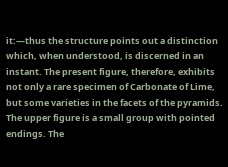it:—thus the structure points out a distinction which, when understood, is discerned in an instant. The present figure, therefore, exhibits not only a rare specimen of Carbonate of Lime, but some varieties in the facets of the pyramids. The upper figure is a small group with pointed endings. The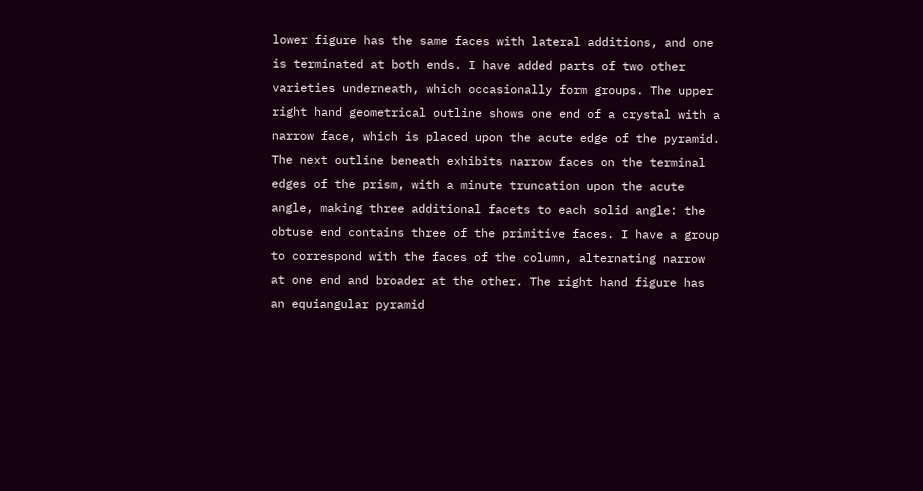lower figure has the same faces with lateral additions, and one is terminated at both ends. I have added parts of two other varieties underneath, which occasionally form groups. The upper right hand geometrical outline shows one end of a crystal with a narrow face, which is placed upon the acute edge of the pyramid. The next outline beneath exhibits narrow faces on the terminal edges of the prism, with a minute truncation upon the acute angle, making three additional facets to each solid angle: the obtuse end contains three of the primitive faces. I have a group to correspond with the faces of the column, alternating narrow at one end and broader at the other. The right hand figure has an equiangular pyramid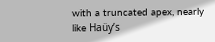with a truncated apex, nearly like Haüy’s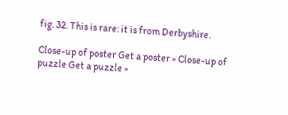fig. 32. This is rare: it is from Derbyshire.

Close-up of poster Get a poster » Close-up of puzzle Get a puzzle »